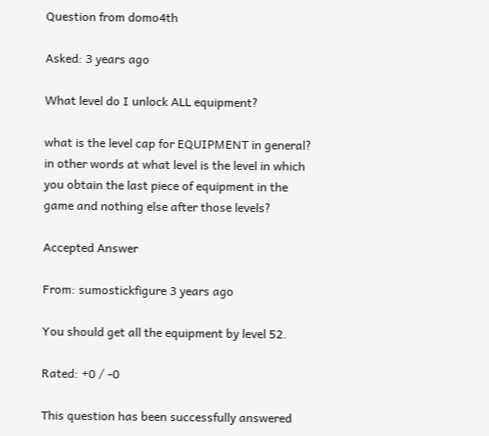Question from domo4th

Asked: 3 years ago

What level do I unlock ALL equipment?

what is the level cap for EQUIPMENT in general? in other words at what level is the level in which you obtain the last piece of equipment in the game and nothing else after those levels?

Accepted Answer

From: sumostickfigure 3 years ago

You should get all the equipment by level 52.

Rated: +0 / -0

This question has been successfully answered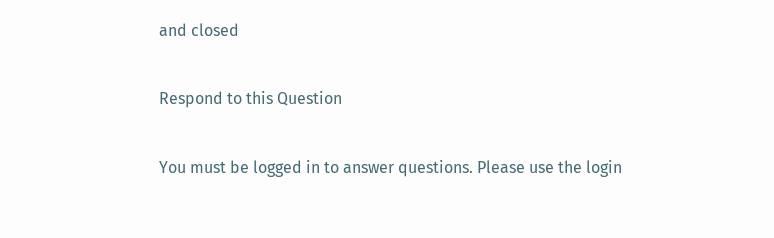and closed

Respond to this Question

You must be logged in to answer questions. Please use the login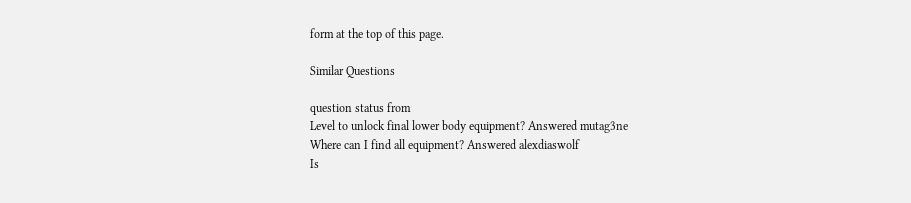form at the top of this page.

Similar Questions

question status from
Level to unlock final lower body equipment? Answered mutag3ne
Where can I find all equipment? Answered alexdiaswolf
Is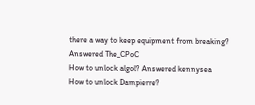there a way to keep equipment from breaking? Answered The_CPoC
How to unlock algol? Answered kennysea
How to unlock Dampierre?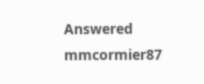Answered mmcormier87